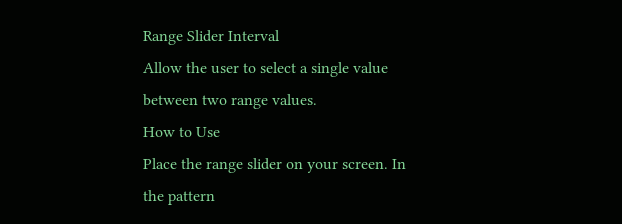Range Slider Interval
Allow the user to select a single value between two range values.
How to Use
Place the range slider on your screen. In the pattern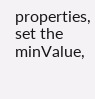properties, set the minValue,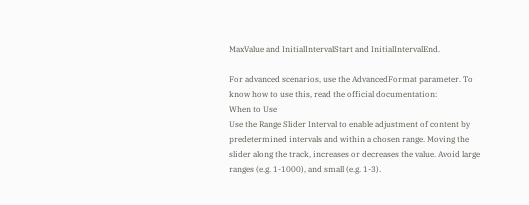MaxValue and InitialIntervalStart and InitialIntervalEnd.

For advanced scenarios, use the AdvancedFormat parameter. To know how to use this, read the official documentation:
When to Use
Use the Range Slider Interval to enable adjustment of content by predetermined intervals and within a chosen range. Moving the slider along the track, increases or decreases the value. Avoid large ranges (e.g. 1-1000), and small (e.g. 1-3).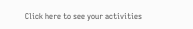Click here to see your activities